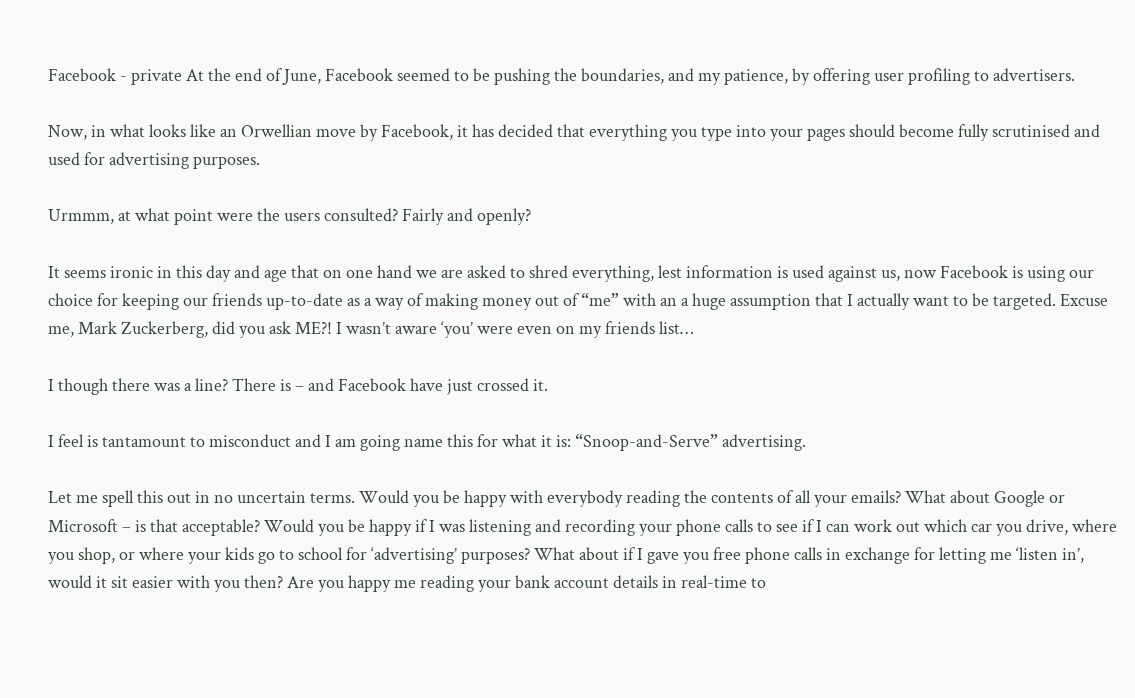Facebook - private At the end of June, Facebook seemed to be pushing the boundaries, and my patience, by offering user profiling to advertisers.

Now, in what looks like an Orwellian move by Facebook, it has decided that everything you type into your pages should become fully scrutinised and used for advertising purposes.

Urmmm, at what point were the users consulted? Fairly and openly?

It seems ironic in this day and age that on one hand we are asked to shred everything, lest information is used against us, now Facebook is using our choice for keeping our friends up-to-date as a way of making money out of “me” with an a huge assumption that I actually want to be targeted. Excuse me, Mark Zuckerberg, did you ask ME?! I wasn’t aware ‘you’ were even on my friends list…

I though there was a line? There is – and Facebook have just crossed it.

I feel is tantamount to misconduct and I am going name this for what it is: “Snoop-and-Serve” advertising.

Let me spell this out in no uncertain terms. Would you be happy with everybody reading the contents of all your emails? What about Google or Microsoft – is that acceptable? Would you be happy if I was listening and recording your phone calls to see if I can work out which car you drive, where you shop, or where your kids go to school for ‘advertising’ purposes? What about if I gave you free phone calls in exchange for letting me ‘listen in’, would it sit easier with you then? Are you happy me reading your bank account details in real-time to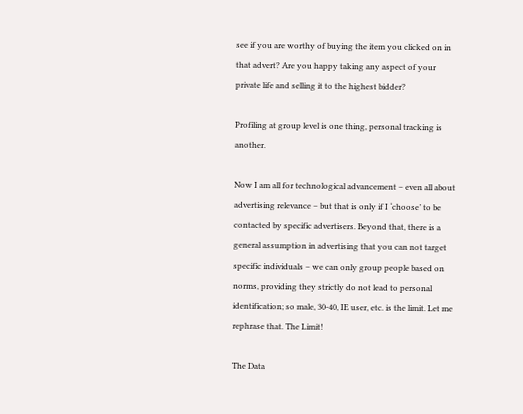see if you are worthy of buying the item you clicked on in that advert? Are you happy taking any aspect of your private life and selling it to the highest bidder?

Profiling at group level is one thing, personal tracking is another.

Now I am all for technological advancement – even all about advertising relevance – but that is only if I ‘choose’ to be contacted by specific advertisers. Beyond that, there is a general assumption in advertising that you can not target specific individuals – we can only group people based on norms, providing they strictly do not lead to personal identification; so male, 30-40, IE user, etc. is the limit. Let me rephrase that. The Limit!

The Data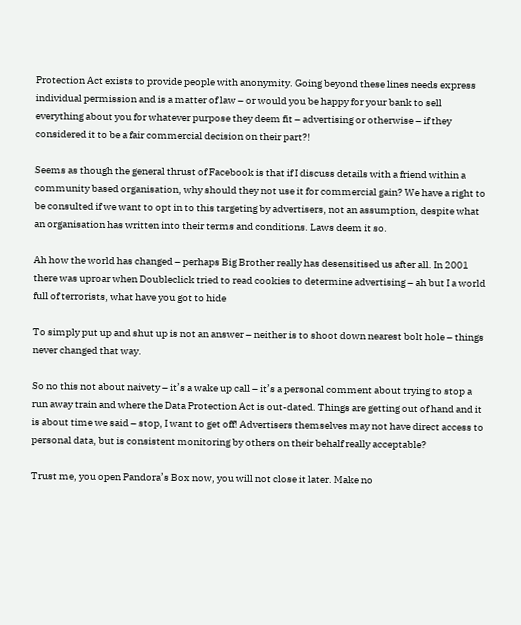Protection Act exists to provide people with anonymity. Going beyond these lines needs express individual permission and is a matter of law – or would you be happy for your bank to sell everything about you for whatever purpose they deem fit – advertising or otherwise – if they considered it to be a fair commercial decision on their part?!

Seems as though the general thrust of Facebook is that if I discuss details with a friend within a community based organisation, why should they not use it for commercial gain? We have a right to be consulted if we want to opt in to this targeting by advertisers, not an assumption, despite what an organisation has written into their terms and conditions. Laws deem it so.

Ah how the world has changed – perhaps Big Brother really has desensitised us after all. In 2001 there was uproar when Doubleclick tried to read cookies to determine advertising – ah but I a world full of terrorists, what have you got to hide

To simply put up and shut up is not an answer – neither is to shoot down nearest bolt hole – things never changed that way.

So no this not about naivety – it’s a wake up call – it’s a personal comment about trying to stop a run away train and where the Data Protection Act is out-dated. Things are getting out of hand and it is about time we said – stop, I want to get off! Advertisers themselves may not have direct access to personal data, but is consistent monitoring by others on their behalf really acceptable?

Trust me, you open Pandora’s Box now, you will not close it later. Make no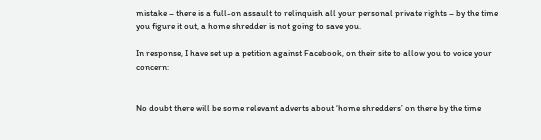mistake – there is a full-on assault to relinquish all your personal private rights – by the time you figure it out, a home shredder is not going to save you.

In response, I have set up a petition against Facebook, on their site to allow you to voice your concern:


No doubt there will be some relevant adverts about ‘home shredders’ on there by the time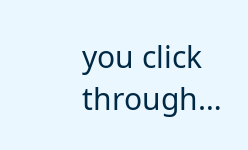you click through…